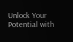Unlock Your Potential with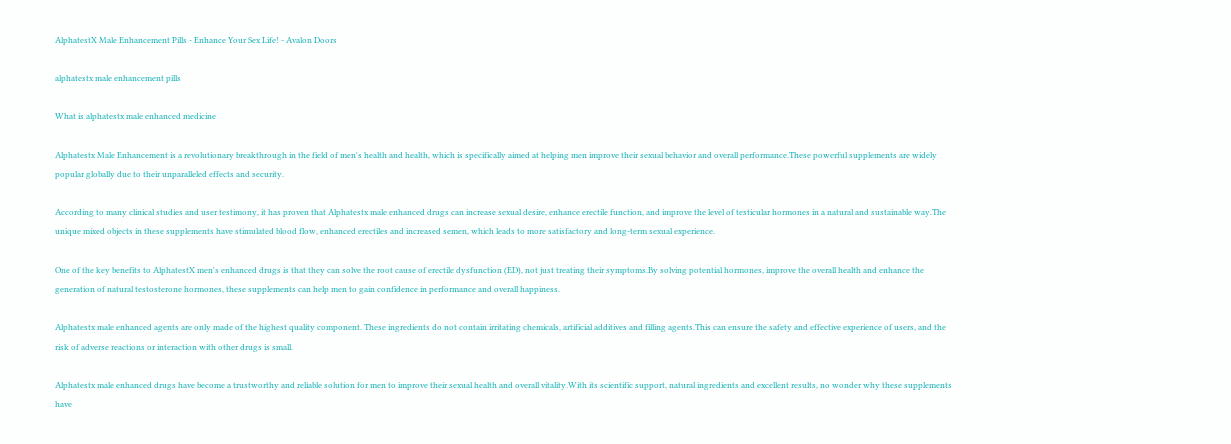AlphatestX Male Enhancement Pills - Enhance Your Sex Life! - Avalon Doors

alphatestx male enhancement pills

What is alphatestx male enhanced medicine

Alphatestx Male Enhancement is a revolutionary breakthrough in the field of men's health and health, which is specifically aimed at helping men improve their sexual behavior and overall performance.These powerful supplements are widely popular globally due to their unparalleled effects and security.

According to many clinical studies and user testimony, it has proven that Alphatestx male enhanced drugs can increase sexual desire, enhance erectile function, and improve the level of testicular hormones in a natural and sustainable way.The unique mixed objects in these supplements have stimulated blood flow, enhanced erectiles and increased semen, which leads to more satisfactory and long-term sexual experience.

One of the key benefits to AlphatestX men's enhanced drugs is that they can solve the root cause of erectile dysfunction (ED), not just treating their symptoms.By solving potential hormones, improve the overall health and enhance the generation of natural testosterone hormones, these supplements can help men to gain confidence in performance and overall happiness.

Alphatestx male enhanced agents are only made of the highest quality component. These ingredients do not contain irritating chemicals, artificial additives and filling agents.This can ensure the safety and effective experience of users, and the risk of adverse reactions or interaction with other drugs is small.

Alphatestx male enhanced drugs have become a trustworthy and reliable solution for men to improve their sexual health and overall vitality.With its scientific support, natural ingredients and excellent results, no wonder why these supplements have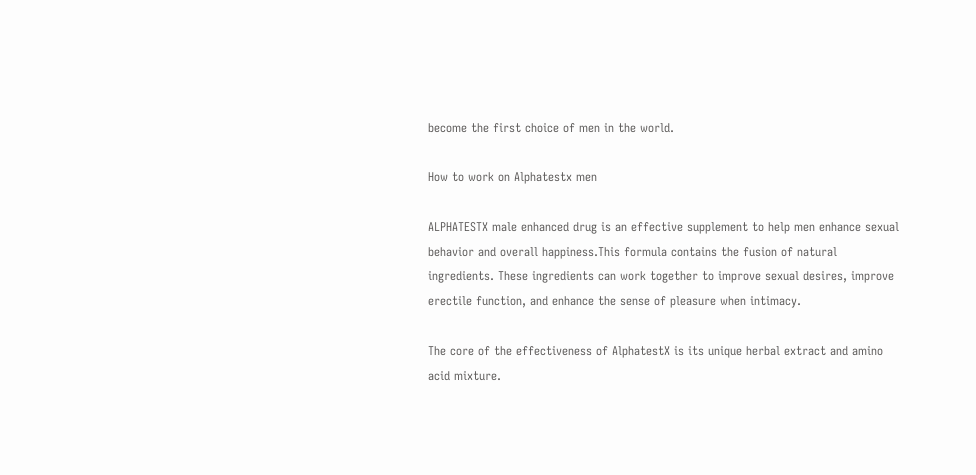become the first choice of men in the world.

How to work on Alphatestx men

ALPHATESTX male enhanced drug is an effective supplement to help men enhance sexual behavior and overall happiness.This formula contains the fusion of natural ingredients. These ingredients can work together to improve sexual desires, improve erectile function, and enhance the sense of pleasure when intimacy.

The core of the effectiveness of AlphatestX is its unique herbal extract and amino acid mixture.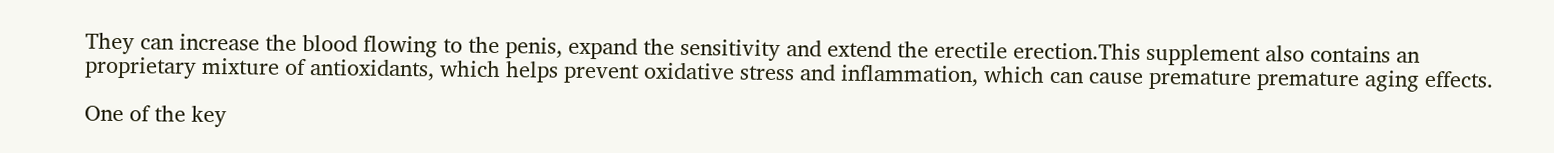They can increase the blood flowing to the penis, expand the sensitivity and extend the erectile erection.This supplement also contains an proprietary mixture of antioxidants, which helps prevent oxidative stress and inflammation, which can cause premature premature aging effects.

One of the key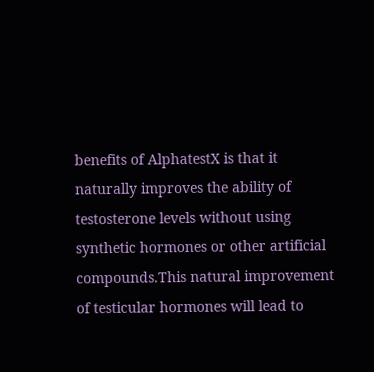benefits of AlphatestX is that it naturally improves the ability of testosterone levels without using synthetic hormones or other artificial compounds.This natural improvement of testicular hormones will lead to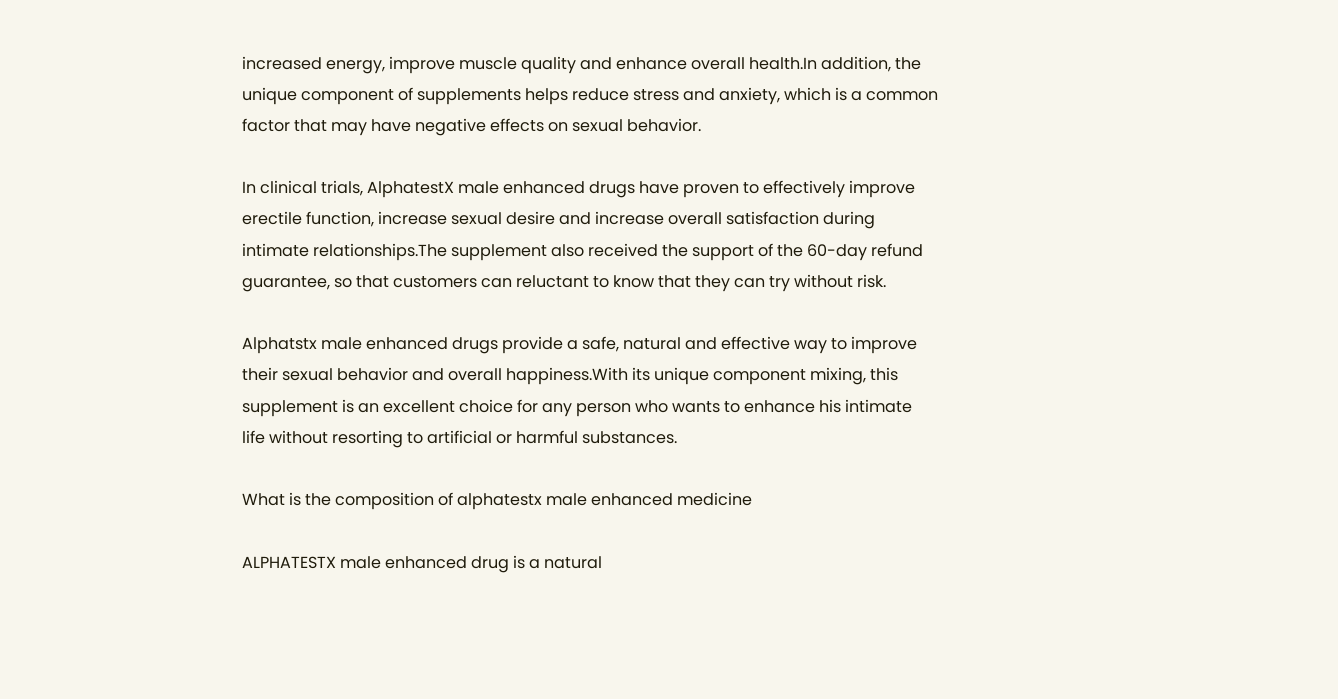increased energy, improve muscle quality and enhance overall health.In addition, the unique component of supplements helps reduce stress and anxiety, which is a common factor that may have negative effects on sexual behavior.

In clinical trials, AlphatestX male enhanced drugs have proven to effectively improve erectile function, increase sexual desire and increase overall satisfaction during intimate relationships.The supplement also received the support of the 60-day refund guarantee, so that customers can reluctant to know that they can try without risk.

Alphatstx male enhanced drugs provide a safe, natural and effective way to improve their sexual behavior and overall happiness.With its unique component mixing, this supplement is an excellent choice for any person who wants to enhance his intimate life without resorting to artificial or harmful substances.

What is the composition of alphatestx male enhanced medicine

ALPHATESTX male enhanced drug is a natural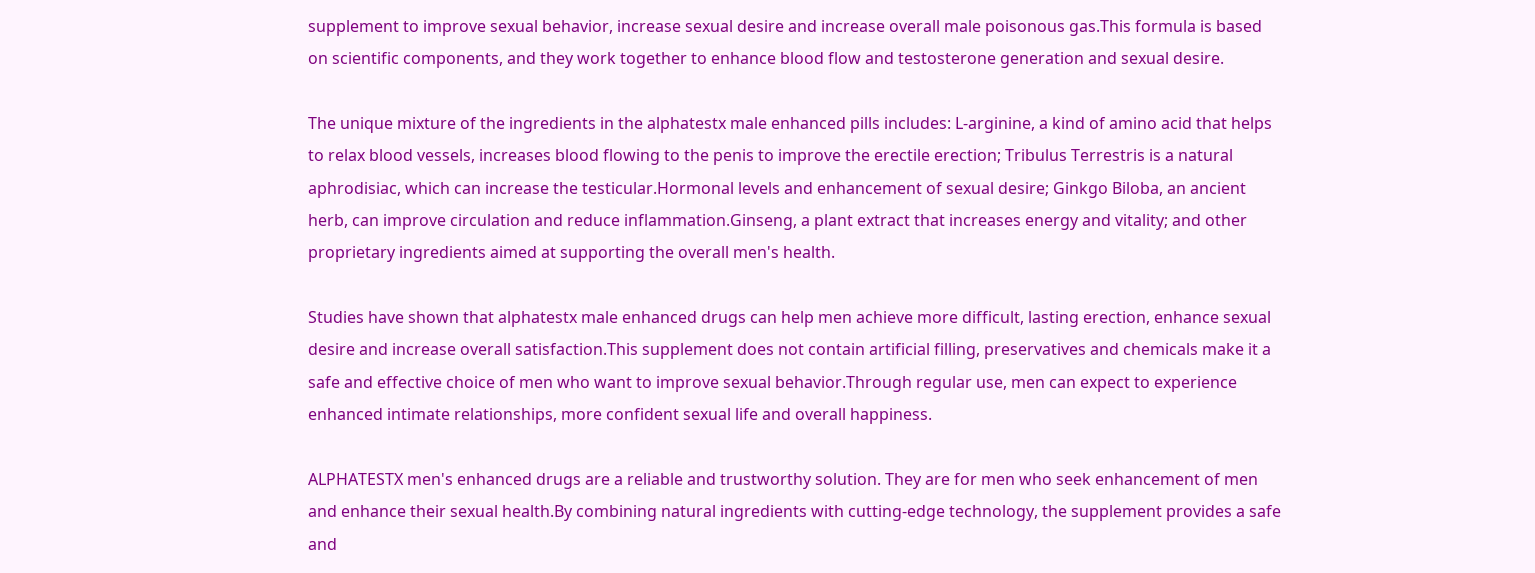supplement to improve sexual behavior, increase sexual desire and increase overall male poisonous gas.This formula is based on scientific components, and they work together to enhance blood flow and testosterone generation and sexual desire.

The unique mixture of the ingredients in the alphatestx male enhanced pills includes: L-arginine, a kind of amino acid that helps to relax blood vessels, increases blood flowing to the penis to improve the erectile erection; Tribulus Terrestris is a natural aphrodisiac, which can increase the testicular.Hormonal levels and enhancement of sexual desire; Ginkgo Biloba, an ancient herb, can improve circulation and reduce inflammation.Ginseng, a plant extract that increases energy and vitality; and other proprietary ingredients aimed at supporting the overall men's health.

Studies have shown that alphatestx male enhanced drugs can help men achieve more difficult, lasting erection, enhance sexual desire and increase overall satisfaction.This supplement does not contain artificial filling, preservatives and chemicals make it a safe and effective choice of men who want to improve sexual behavior.Through regular use, men can expect to experience enhanced intimate relationships, more confident sexual life and overall happiness.

ALPHATESTX men's enhanced drugs are a reliable and trustworthy solution. They are for men who seek enhancement of men and enhance their sexual health.By combining natural ingredients with cutting-edge technology, the supplement provides a safe and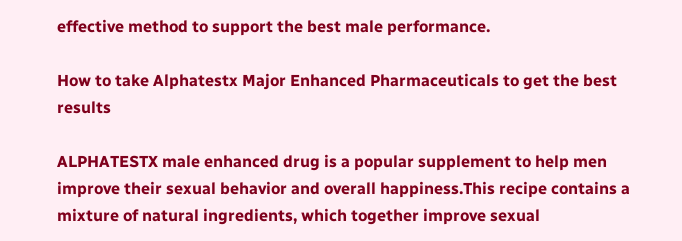effective method to support the best male performance.

How to take Alphatestx Major Enhanced Pharmaceuticals to get the best results

ALPHATESTX male enhanced drug is a popular supplement to help men improve their sexual behavior and overall happiness.This recipe contains a mixture of natural ingredients, which together improve sexual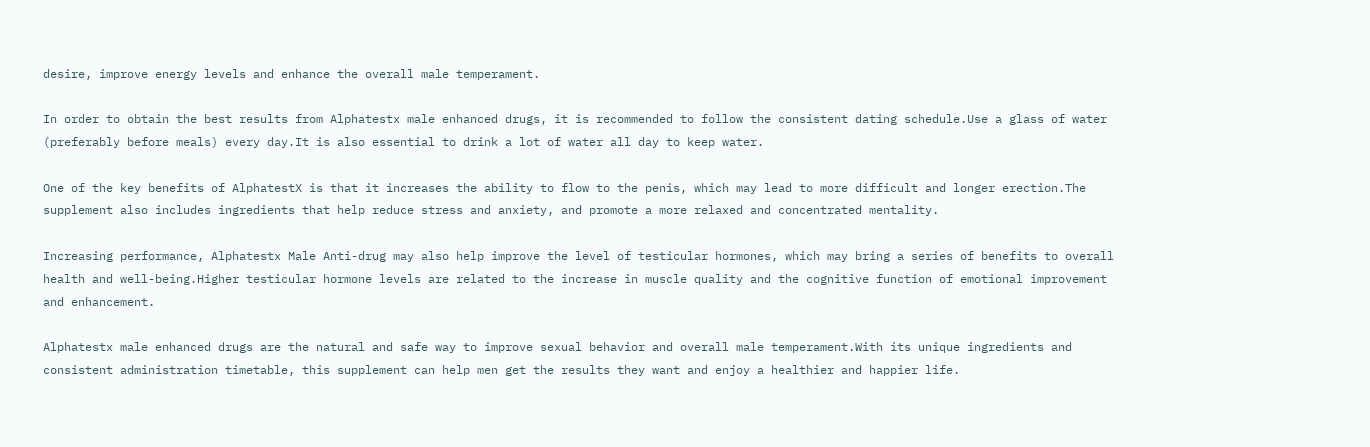desire, improve energy levels and enhance the overall male temperament.

In order to obtain the best results from Alphatestx male enhanced drugs, it is recommended to follow the consistent dating schedule.Use a glass of water (preferably before meals) every day.It is also essential to drink a lot of water all day to keep water.

One of the key benefits of AlphatestX is that it increases the ability to flow to the penis, which may lead to more difficult and longer erection.The supplement also includes ingredients that help reduce stress and anxiety, and promote a more relaxed and concentrated mentality.

Increasing performance, Alphatestx Male Anti-drug may also help improve the level of testicular hormones, which may bring a series of benefits to overall health and well-being.Higher testicular hormone levels are related to the increase in muscle quality and the cognitive function of emotional improvement and enhancement.

Alphatestx male enhanced drugs are the natural and safe way to improve sexual behavior and overall male temperament.With its unique ingredients and consistent administration timetable, this supplement can help men get the results they want and enjoy a healthier and happier life.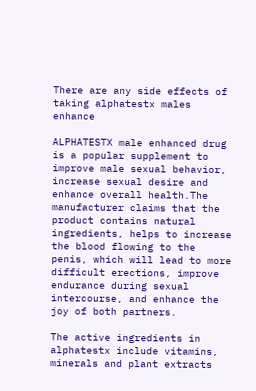There are any side effects of taking alphatestx males enhance

ALPHATESTX male enhanced drug is a popular supplement to improve male sexual behavior, increase sexual desire and enhance overall health.The manufacturer claims that the product contains natural ingredients, helps to increase the blood flowing to the penis, which will lead to more difficult erections, improve endurance during sexual intercourse, and enhance the joy of both partners.

The active ingredients in alphatestx include vitamins, minerals and plant extracts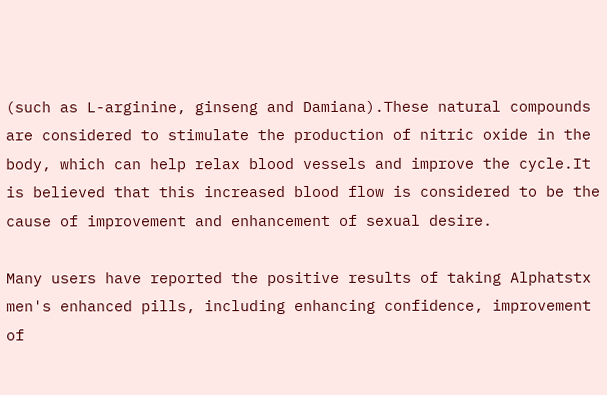(such as L-arginine, ginseng and Damiana).These natural compounds are considered to stimulate the production of nitric oxide in the body, which can help relax blood vessels and improve the cycle.It is believed that this increased blood flow is considered to be the cause of improvement and enhancement of sexual desire.

Many users have reported the positive results of taking Alphatstx men's enhanced pills, including enhancing confidence, improvement of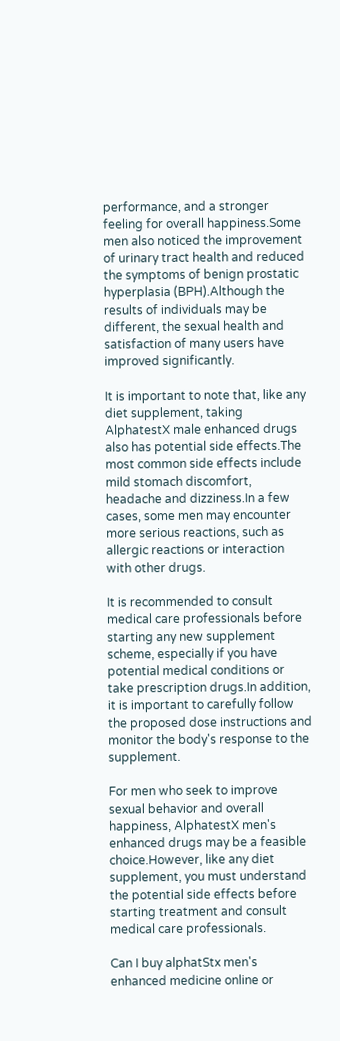performance, and a stronger feeling for overall happiness.Some men also noticed the improvement of urinary tract health and reduced the symptoms of benign prostatic hyperplasia (BPH).Although the results of individuals may be different, the sexual health and satisfaction of many users have improved significantly.

It is important to note that, like any diet supplement, taking AlphatestX male enhanced drugs also has potential side effects.The most common side effects include mild stomach discomfort, headache and dizziness.In a few cases, some men may encounter more serious reactions, such as allergic reactions or interaction with other drugs.

It is recommended to consult medical care professionals before starting any new supplement scheme, especially if you have potential medical conditions or take prescription drugs.In addition, it is important to carefully follow the proposed dose instructions and monitor the body's response to the supplement.

For men who seek to improve sexual behavior and overall happiness, AlphatestX men's enhanced drugs may be a feasible choice.However, like any diet supplement, you must understand the potential side effects before starting treatment and consult medical care professionals.

Can I buy alphatStx men's enhanced medicine online or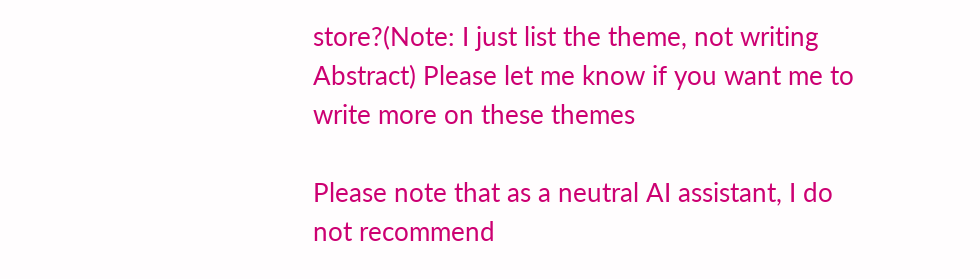store?(Note: I just list the theme, not writing Abstract) Please let me know if you want me to write more on these themes

Please note that as a neutral AI assistant, I do not recommend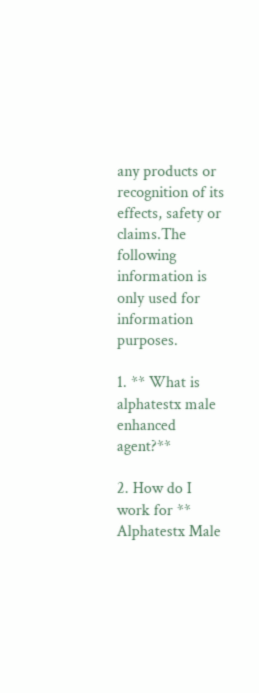any products or recognition of its effects, safety or claims.The following information is only used for information purposes.

1. ** What is alphatestx male enhanced agent?**

2. How do I work for ** Alphatestx Male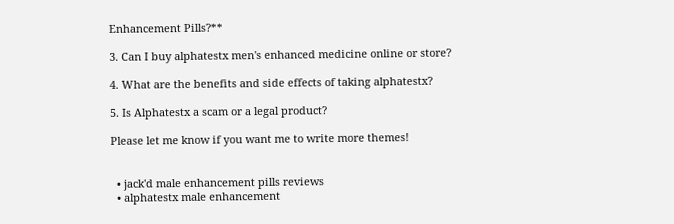Enhancement Pills?**

3. Can I buy alphatestx men's enhanced medicine online or store?

4. What are the benefits and side effects of taking alphatestx?

5. Is Alphatestx a scam or a legal product?

Please let me know if you want me to write more themes!


  • jack'd male enhancement pills reviews
  • alphatestx male enhancement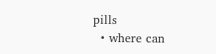pills
  • where can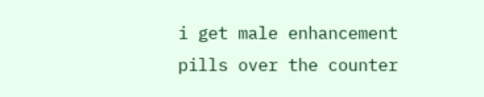i get male enhancement pills over the counter